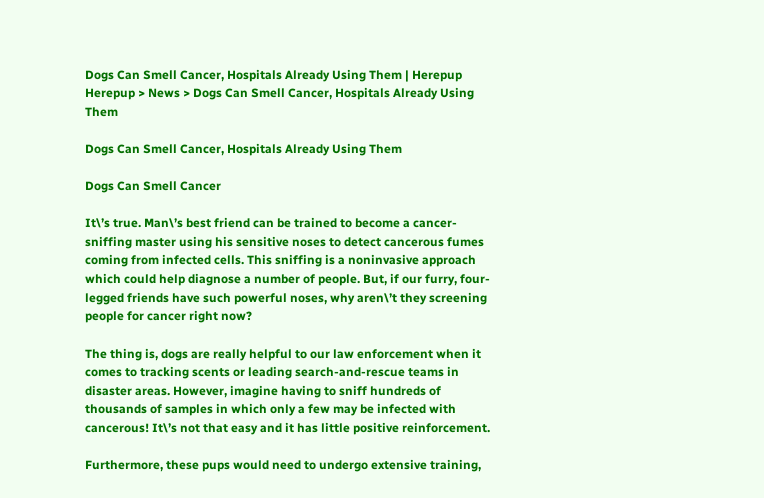Dogs Can Smell Cancer, Hospitals Already Using Them | Herepup
Herepup > News > Dogs Can Smell Cancer, Hospitals Already Using Them

Dogs Can Smell Cancer, Hospitals Already Using Them

Dogs Can Smell Cancer

It\’s true. Man\’s best friend can be trained to become a cancer-sniffing master using his sensitive noses to detect cancerous fumes coming from infected cells. This sniffing is a noninvasive approach which could help diagnose a number of people. But, if our furry, four-legged friends have such powerful noses, why aren\’t they screening people for cancer right now?

The thing is, dogs are really helpful to our law enforcement when it comes to tracking scents or leading search-and-rescue teams in disaster areas. However, imagine having to sniff hundreds of thousands of samples in which only a few may be infected with cancerous! It\’s not that easy and it has little positive reinforcement.

Furthermore, these pups would need to undergo extensive training,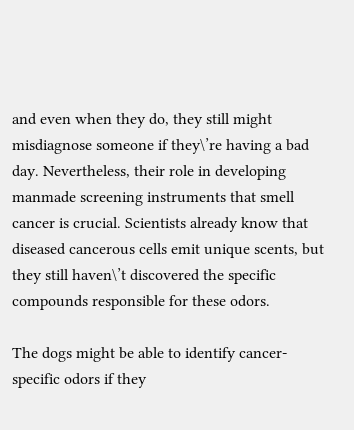and even when they do, they still might misdiagnose someone if they\’re having a bad day. Nevertheless, their role in developing manmade screening instruments that smell cancer is crucial. Scientists already know that diseased cancerous cells emit unique scents, but they still haven\’t discovered the specific compounds responsible for these odors.

The dogs might be able to identify cancer-specific odors if they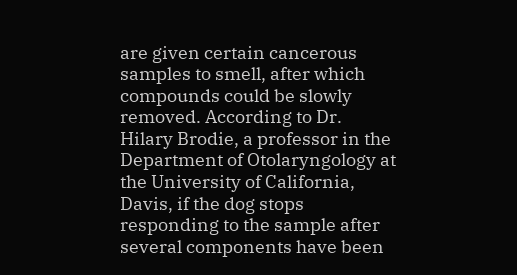are given certain cancerous samples to smell, after which compounds could be slowly removed. According to Dr. Hilary Brodie, a professor in the Department of Otolaryngology at the University of California, Davis, if the dog stops responding to the sample after several components have been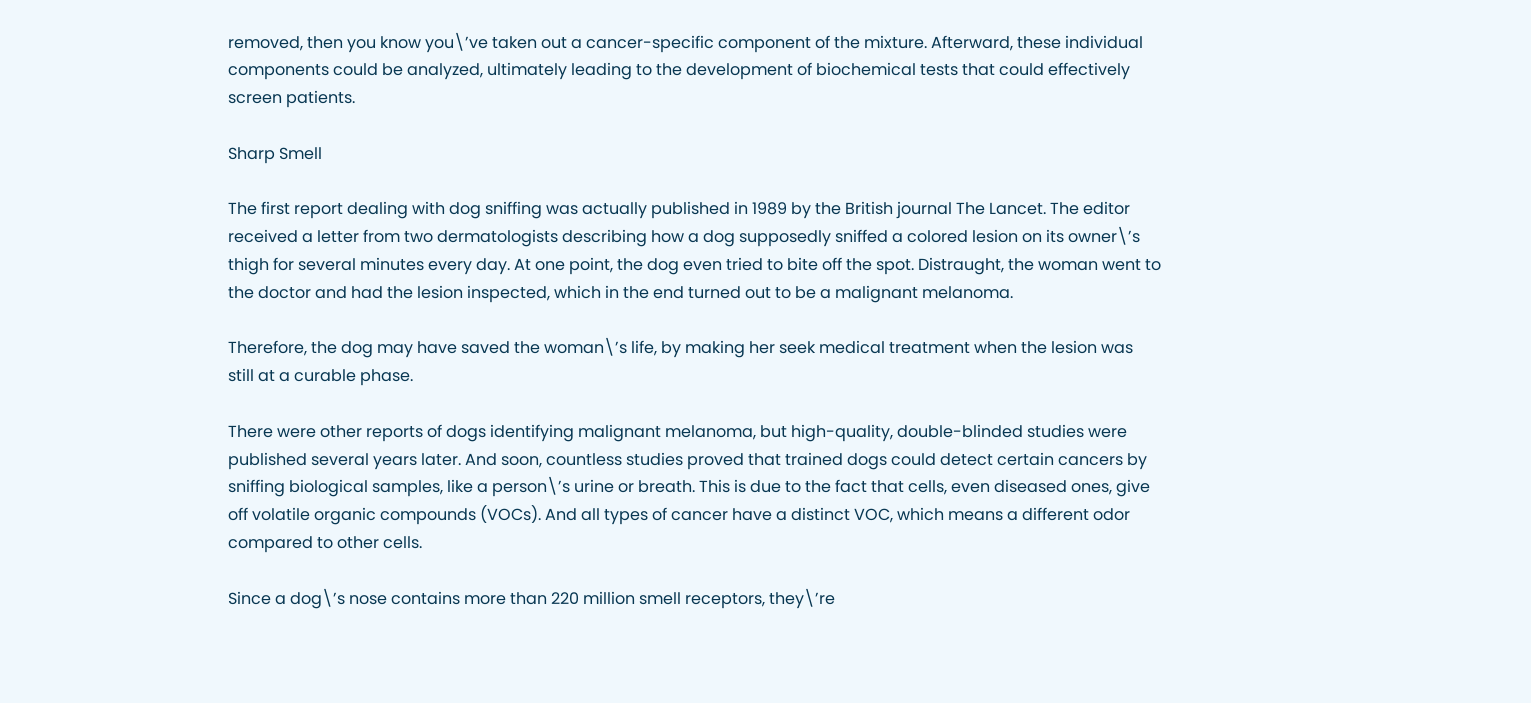removed, then you know you\’ve taken out a cancer-specific component of the mixture. Afterward, these individual components could be analyzed, ultimately leading to the development of biochemical tests that could effectively screen patients.

Sharp Smell

The first report dealing with dog sniffing was actually published in 1989 by the British journal The Lancet. The editor received a letter from two dermatologists describing how a dog supposedly sniffed a colored lesion on its owner\’s thigh for several minutes every day. At one point, the dog even tried to bite off the spot. Distraught, the woman went to the doctor and had the lesion inspected, which in the end turned out to be a malignant melanoma.

Therefore, the dog may have saved the woman\’s life, by making her seek medical treatment when the lesion was still at a curable phase.

There were other reports of dogs identifying malignant melanoma, but high-quality, double-blinded studies were published several years later. And soon, countless studies proved that trained dogs could detect certain cancers by sniffing biological samples, like a person\’s urine or breath. This is due to the fact that cells, even diseased ones, give off volatile organic compounds (VOCs). And all types of cancer have a distinct VOC, which means a different odor compared to other cells.

Since a dog\’s nose contains more than 220 million smell receptors, they\’re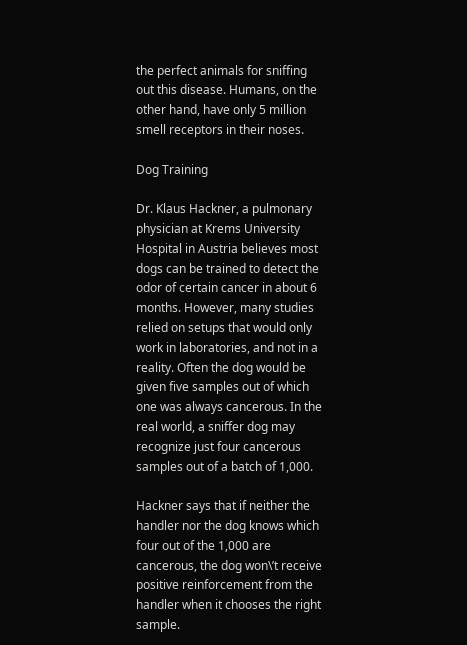the perfect animals for sniffing out this disease. Humans, on the other hand, have only 5 million smell receptors in their noses.

Dog Training

Dr. Klaus Hackner, a pulmonary physician at Krems University Hospital in Austria believes most dogs can be trained to detect the odor of certain cancer in about 6 months. However, many studies relied on setups that would only work in laboratories, and not in a reality. Often the dog would be given five samples out of which one was always cancerous. In the real world, a sniffer dog may recognize just four cancerous samples out of a batch of 1,000.

Hackner says that if neither the handler nor the dog knows which four out of the 1,000 are cancerous, the dog won\’t receive positive reinforcement from the handler when it chooses the right sample.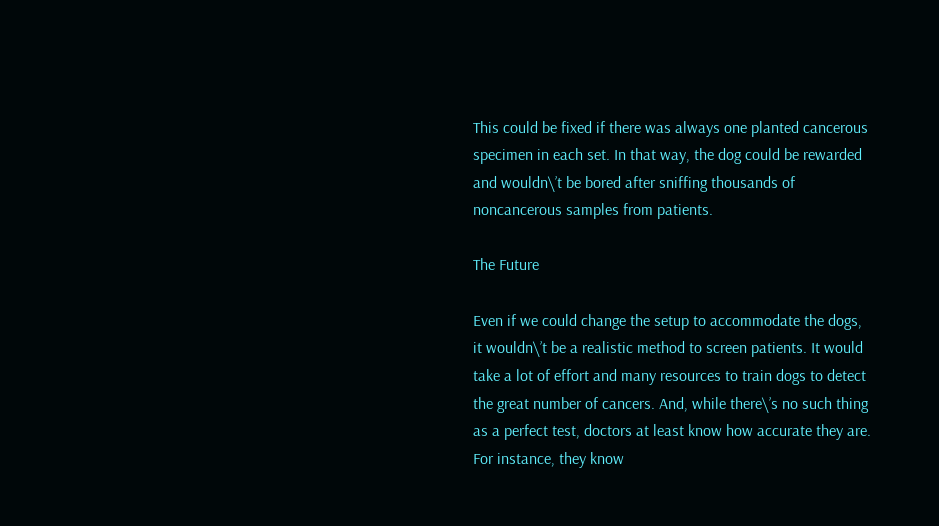This could be fixed if there was always one planted cancerous specimen in each set. In that way, the dog could be rewarded and wouldn\’t be bored after sniffing thousands of noncancerous samples from patients.

The Future

Even if we could change the setup to accommodate the dogs, it wouldn\’t be a realistic method to screen patients. It would take a lot of effort and many resources to train dogs to detect the great number of cancers. And, while there\’s no such thing as a perfect test, doctors at least know how accurate they are. For instance, they know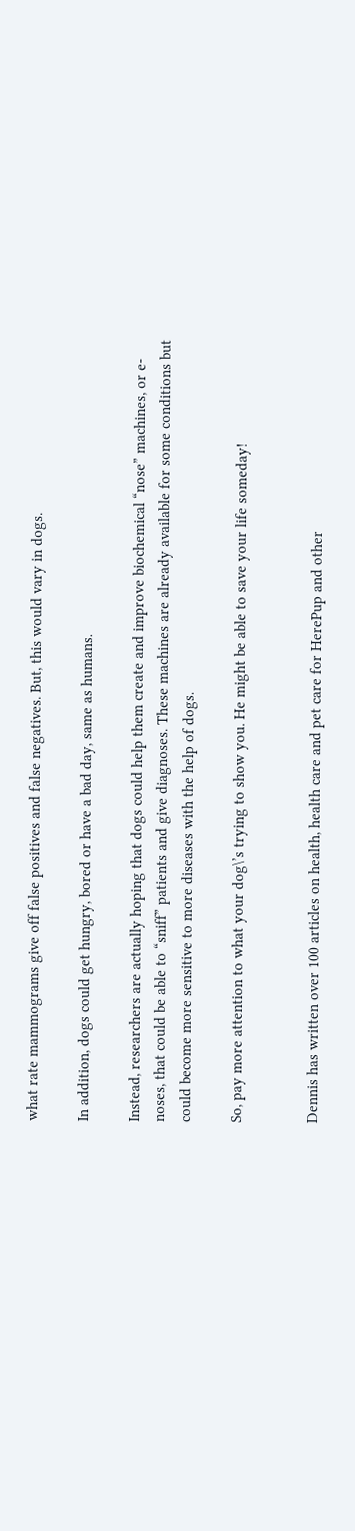what rate mammograms give off false positives and false negatives. But, this would vary in dogs.

In addition, dogs could get hungry, bored or have a bad day, same as humans.

Instead, researchers are actually hoping that dogs could help them create and improve biochemical “nose” machines, or e-noses, that could be able to “sniff” patients and give diagnoses. These machines are already available for some conditions but could become more sensitive to more diseases with the help of dogs.

So, pay more attention to what your dog\’s trying to show you. He might be able to save your life someday!


Dennis has written over 100 articles on health, health care and pet care for HerePup and other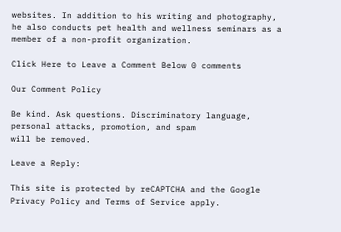websites. In addition to his writing and photography, he also conducts pet health and wellness seminars as a member of a non-profit organization.

Click Here to Leave a Comment Below 0 comments

Our Comment Policy

Be kind. Ask questions. Discriminatory language, personal attacks, promotion, and spam
will be removed.

Leave a Reply:

This site is protected by reCAPTCHA and the Google Privacy Policy and Terms of Service apply.